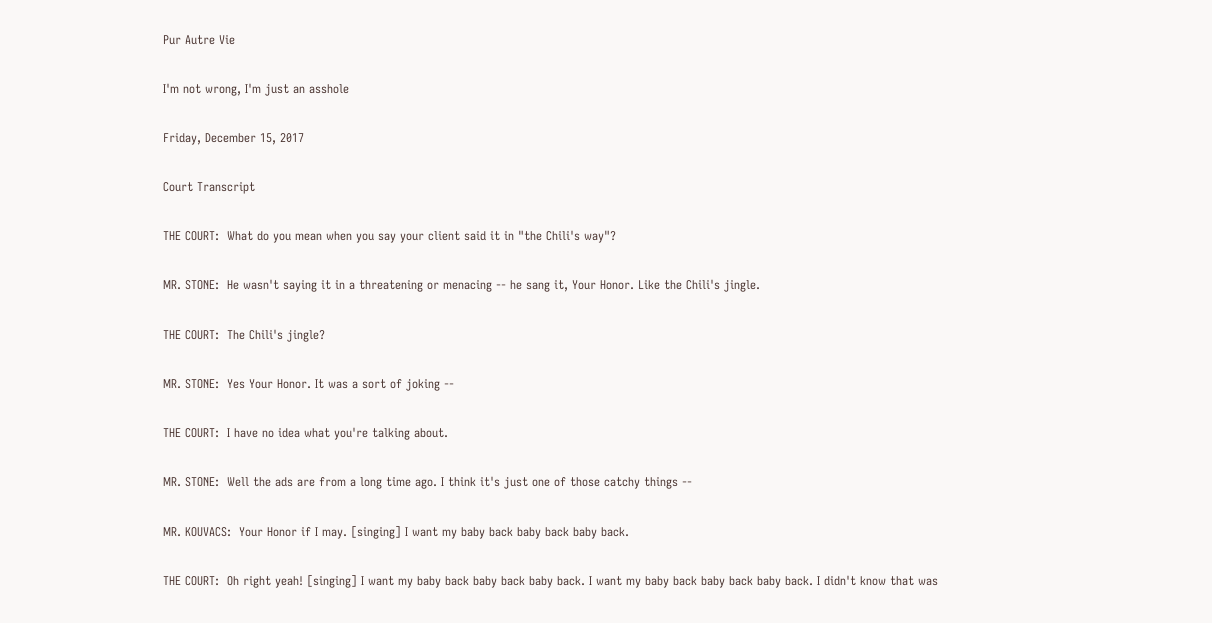Pur Autre Vie

I'm not wrong, I'm just an asshole

Friday, December 15, 2017

Court Transcript

THE COURT:  What do you mean when you say your client said it in "the Chili's way"?

MR. STONE:  He wasn't saying it in a threatening or menacing -- he sang it, Your Honor. Like the Chili's jingle.

THE COURT:  The Chili's jingle?

MR. STONE:  Yes Your Honor. It was a sort of joking --

THE COURT:  I have no idea what you're talking about.

MR. STONE:  Well the ads are from a long time ago. I think it's just one of those catchy things --

MR. KOUVACS:  Your Honor if I may. [singing] I want my baby back baby back baby back.

THE COURT:  Oh right yeah! [singing] I want my baby back baby back baby back. I want my baby back baby back baby back. I didn't know that was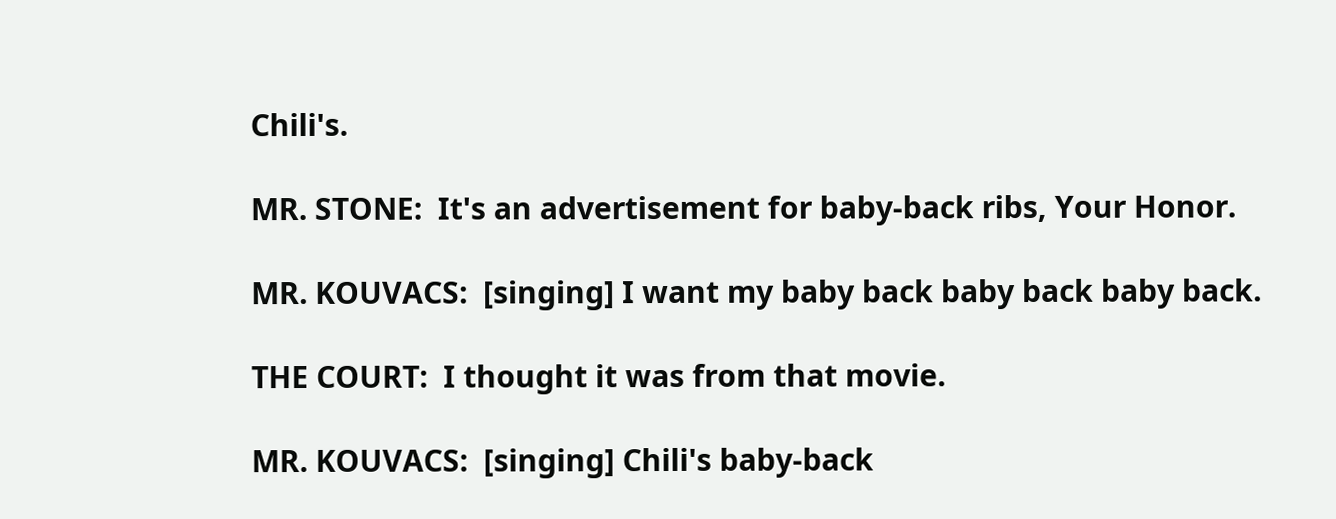Chili's.

MR. STONE:  It's an advertisement for baby-back ribs, Your Honor.

MR. KOUVACS:  [singing] I want my baby back baby back baby back.

THE COURT:  I thought it was from that movie.

MR. KOUVACS:  [singing] Chili's baby-back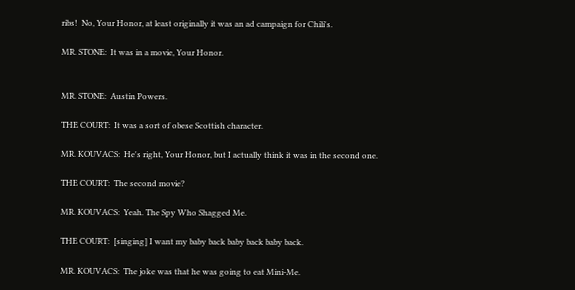ribs!  No, Your Honor, at least originally it was an ad campaign for Chili's.

MR. STONE:  It was in a movie, Your Honor.


MR. STONE:  Austin Powers.

THE COURT:  It was a sort of obese Scottish character.

MR. KOUVACS:  He's right, Your Honor, but I actually think it was in the second one.

THE COURT:  The second movie?

MR. KOUVACS:  Yeah. The Spy Who Shagged Me.

THE COURT:  [singing] I want my baby back baby back baby back.

MR. KOUVACS:  The joke was that he was going to eat Mini-Me.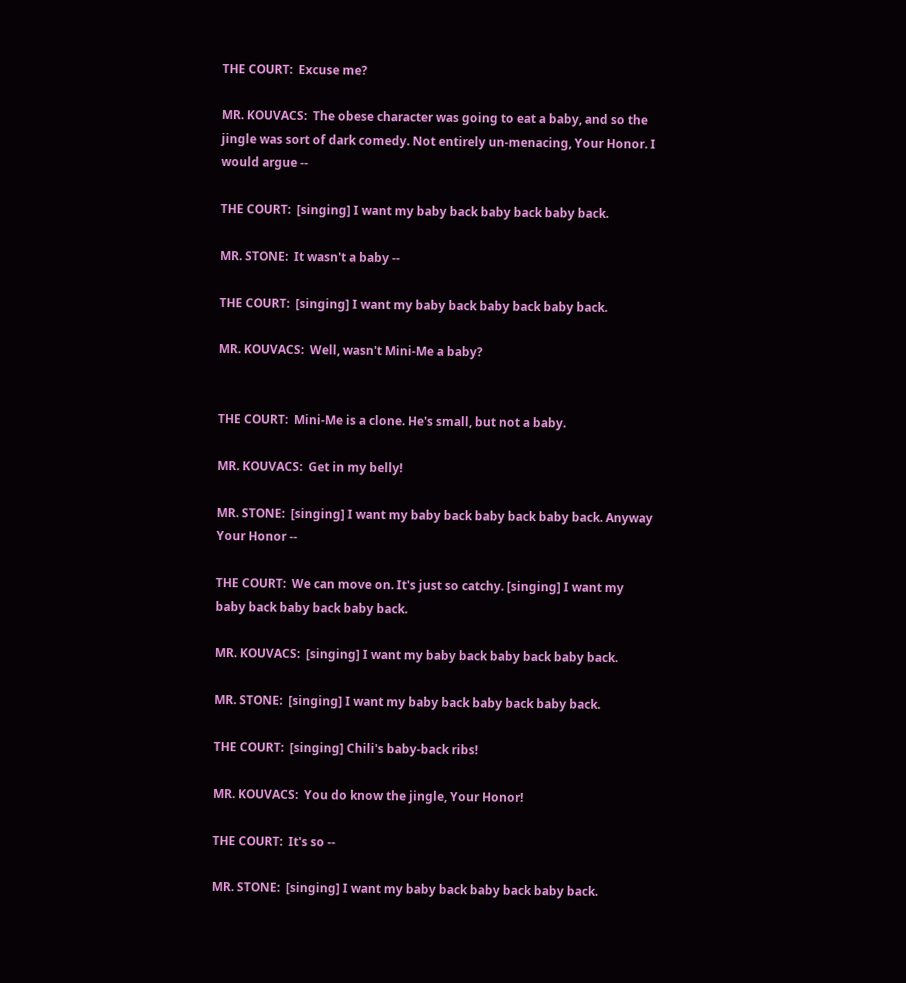THE COURT:  Excuse me?

MR. KOUVACS:  The obese character was going to eat a baby, and so the jingle was sort of dark comedy. Not entirely un-menacing, Your Honor. I would argue --

THE COURT:  [singing] I want my baby back baby back baby back.

MR. STONE:  It wasn't a baby --

THE COURT:  [singing] I want my baby back baby back baby back.

MR. KOUVACS:  Well, wasn't Mini-Me a baby?


THE COURT:  Mini-Me is a clone. He's small, but not a baby.

MR. KOUVACS:  Get in my belly!

MR. STONE:  [singing] I want my baby back baby back baby back. Anyway Your Honor --

THE COURT:  We can move on. It's just so catchy. [singing] I want my baby back baby back baby back.

MR. KOUVACS:  [singing] I want my baby back baby back baby back.

MR. STONE:  [singing] I want my baby back baby back baby back.

THE COURT:  [singing] Chili's baby-back ribs!

MR. KOUVACS:  You do know the jingle, Your Honor!

THE COURT:  It's so --

MR. STONE:  [singing] I want my baby back baby back baby back.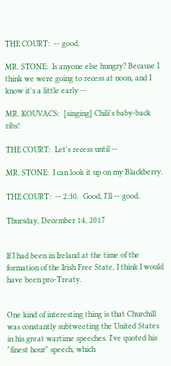THE COURT:  -- good.

MR. STONE:  Is anyone else hungry? Because I think we were going to recess at noon, and I know it's a little early --

MR. KOUVACS:  [singing] Chili's baby-back ribs!

THE COURT:  Let's recess until --

MR. STONE:  I can look it up on my Blackberry.

THE COURT:  -- 2:30.  Good, I'll -- good.

Thursday, December 14, 2017


If I had been in Ireland at the time of the formation of the Irish Free State, I think I would have been pro-Treaty.


One kind of interesting thing is that Churchill was constantly subtweeting the United States in his great wartime speeches. I've quoted his "finest hour" speech, which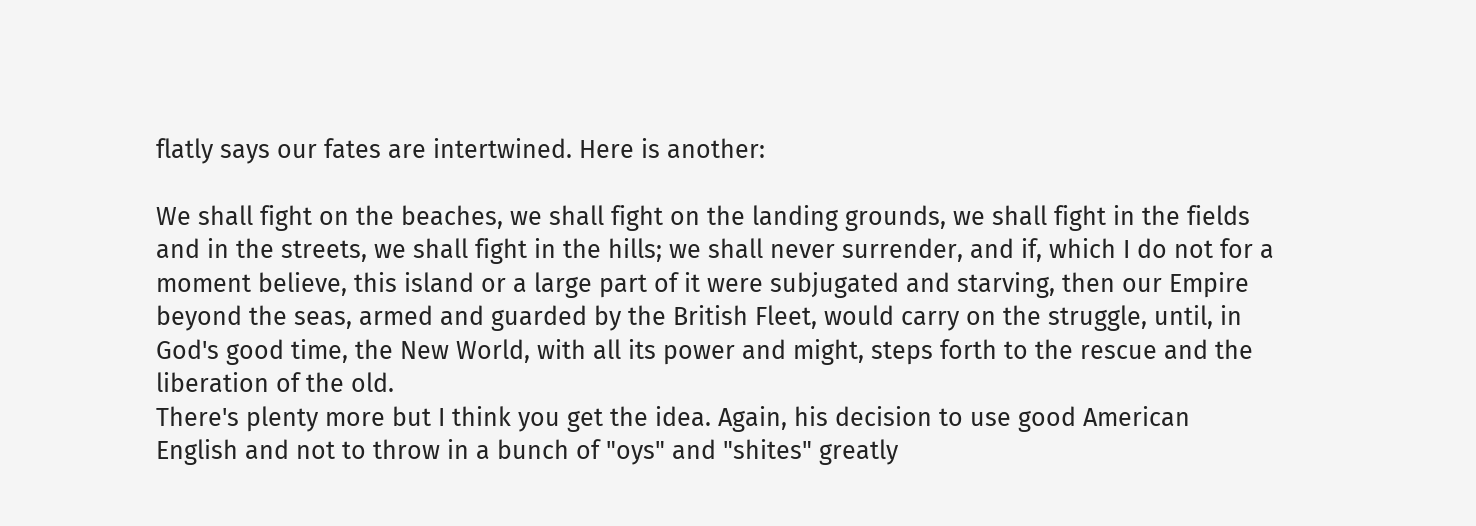flatly says our fates are intertwined. Here is another:

We shall fight on the beaches, we shall fight on the landing grounds, we shall fight in the fields and in the streets, we shall fight in the hills; we shall never surrender, and if, which I do not for a moment believe, this island or a large part of it were subjugated and starving, then our Empire beyond the seas, armed and guarded by the British Fleet, would carry on the struggle, until, in God's good time, the New World, with all its power and might, steps forth to the rescue and the liberation of the old.
There's plenty more but I think you get the idea. Again, his decision to use good American English and not to throw in a bunch of "oys" and "shites" greatly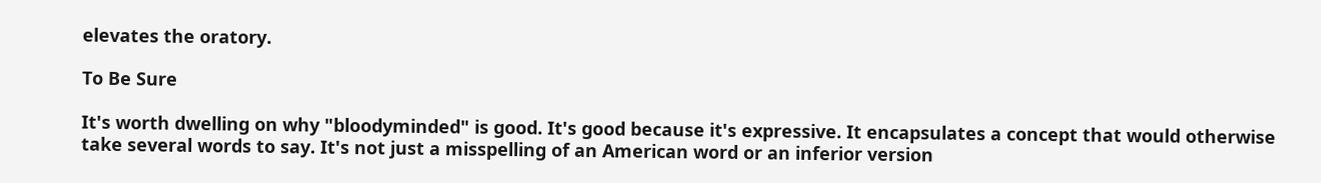elevates the oratory.

To Be Sure

It's worth dwelling on why "bloodyminded" is good. It's good because it's expressive. It encapsulates a concept that would otherwise take several words to say. It's not just a misspelling of an American word or an inferior version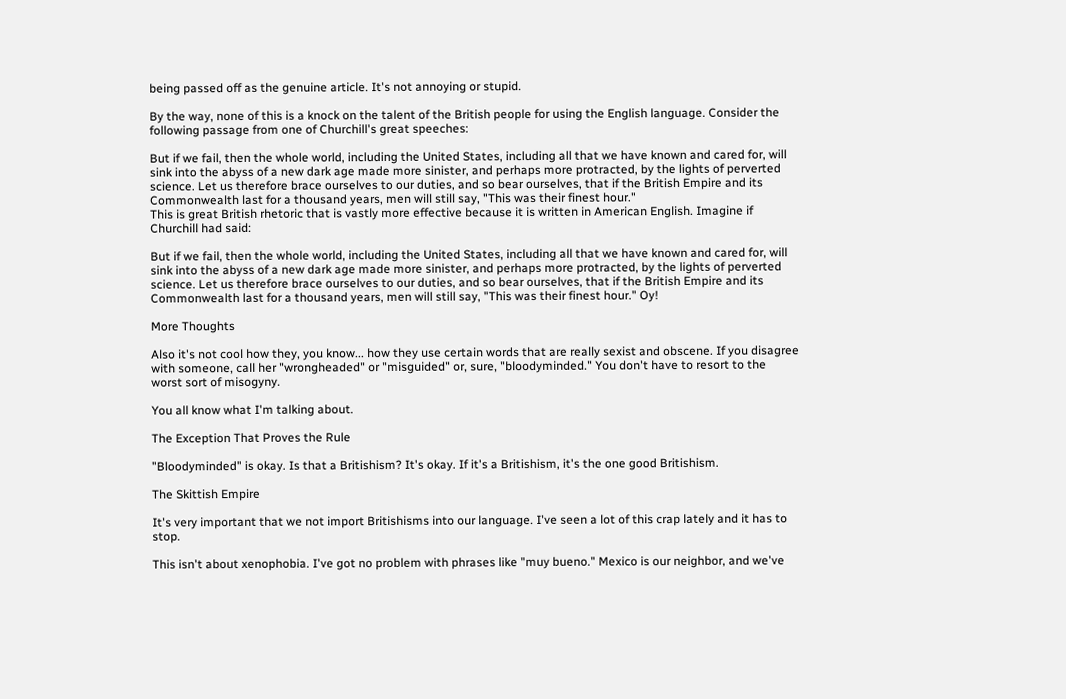being passed off as the genuine article. It's not annoying or stupid.

By the way, none of this is a knock on the talent of the British people for using the English language. Consider the following passage from one of Churchill's great speeches:

But if we fail, then the whole world, including the United States, including all that we have known and cared for, will sink into the abyss of a new dark age made more sinister, and perhaps more protracted, by the lights of perverted science. Let us therefore brace ourselves to our duties, and so bear ourselves, that if the British Empire and its Commonwealth last for a thousand years, men will still say, "This was their finest hour."
This is great British rhetoric that is vastly more effective because it is written in American English. Imagine if Churchill had said:

But if we fail, then the whole world, including the United States, including all that we have known and cared for, will sink into the abyss of a new dark age made more sinister, and perhaps more protracted, by the lights of perverted science. Let us therefore brace ourselves to our duties, and so bear ourselves, that if the British Empire and its Commonwealth last for a thousand years, men will still say, "This was their finest hour." Oy!

More Thoughts

Also it's not cool how they, you know... how they use certain words that are really sexist and obscene. If you disagree with someone, call her "wrongheaded" or "misguided" or, sure, "bloodyminded." You don't have to resort to the worst sort of misogyny.

You all know what I'm talking about.

The Exception That Proves the Rule

"Bloodyminded" is okay. Is that a Britishism? It's okay. If it's a Britishism, it's the one good Britishism.

The Skittish Empire

It's very important that we not import Britishisms into our language. I've seen a lot of this crap lately and it has to stop.

This isn't about xenophobia. I've got no problem with phrases like "muy bueno." Mexico is our neighbor, and we've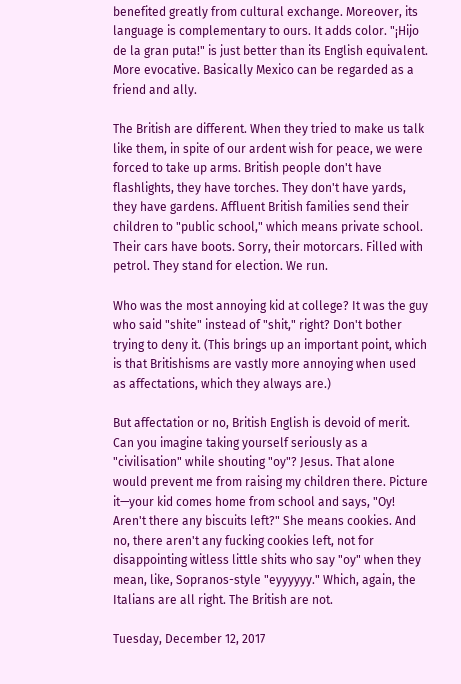benefited greatly from cultural exchange. Moreover, its language is complementary to ours. It adds color. "¡Hijo de la gran puta!" is just better than its English equivalent. More evocative. Basically Mexico can be regarded as a friend and ally.

The British are different. When they tried to make us talk like them, in spite of our ardent wish for peace, we were forced to take up arms. British people don't have flashlights, they have torches. They don't have yards, they have gardens. Affluent British families send their children to "public school," which means private school. Their cars have boots. Sorry, their motorcars. Filled with petrol. They stand for election. We run.

Who was the most annoying kid at college? It was the guy who said "shite" instead of "shit," right? Don't bother trying to deny it. (This brings up an important point, which is that Britishisms are vastly more annoying when used as affectations, which they always are.)

But affectation or no, British English is devoid of merit. Can you imagine taking yourself seriously as a "civilisation" while shouting "oy"? Jesus. That alone would prevent me from raising my children there. Picture it—your kid comes home from school and says, "Oy! Aren't there any biscuits left?" She means cookies. And no, there aren't any fucking cookies left, not for disappointing witless little shits who say "oy" when they mean, like, Sopranos-style "eyyyyyy." Which, again, the Italians are all right. The British are not.

Tuesday, December 12, 2017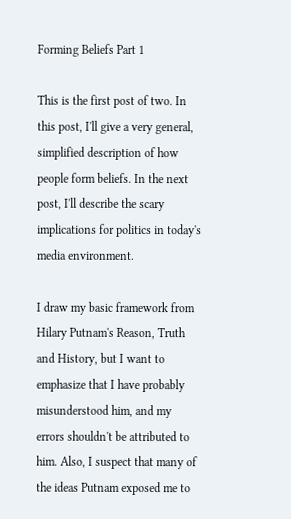Forming Beliefs Part 1

This is the first post of two. In this post, I'll give a very general, simplified description of how people form beliefs. In the next post, I'll describe the scary implications for politics in today's media environment.

I draw my basic framework from Hilary Putnam's Reason, Truth and History, but I want to emphasize that I have probably misunderstood him, and my errors shouldn't be attributed to him. Also, I suspect that many of the ideas Putnam exposed me to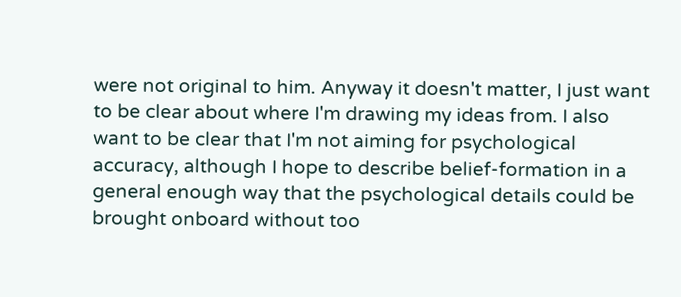were not original to him. Anyway it doesn't matter, I just want to be clear about where I'm drawing my ideas from. I also want to be clear that I'm not aiming for psychological accuracy, although I hope to describe belief-formation in a general enough way that the psychological details could be brought onboard without too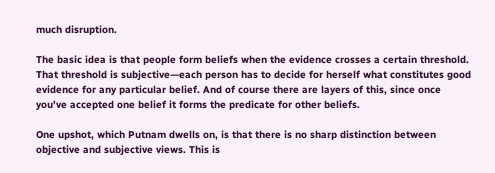much disruption.

The basic idea is that people form beliefs when the evidence crosses a certain threshold. That threshold is subjective—each person has to decide for herself what constitutes good evidence for any particular belief. And of course there are layers of this, since once you've accepted one belief it forms the predicate for other beliefs.

One upshot, which Putnam dwells on, is that there is no sharp distinction between objective and subjective views. This is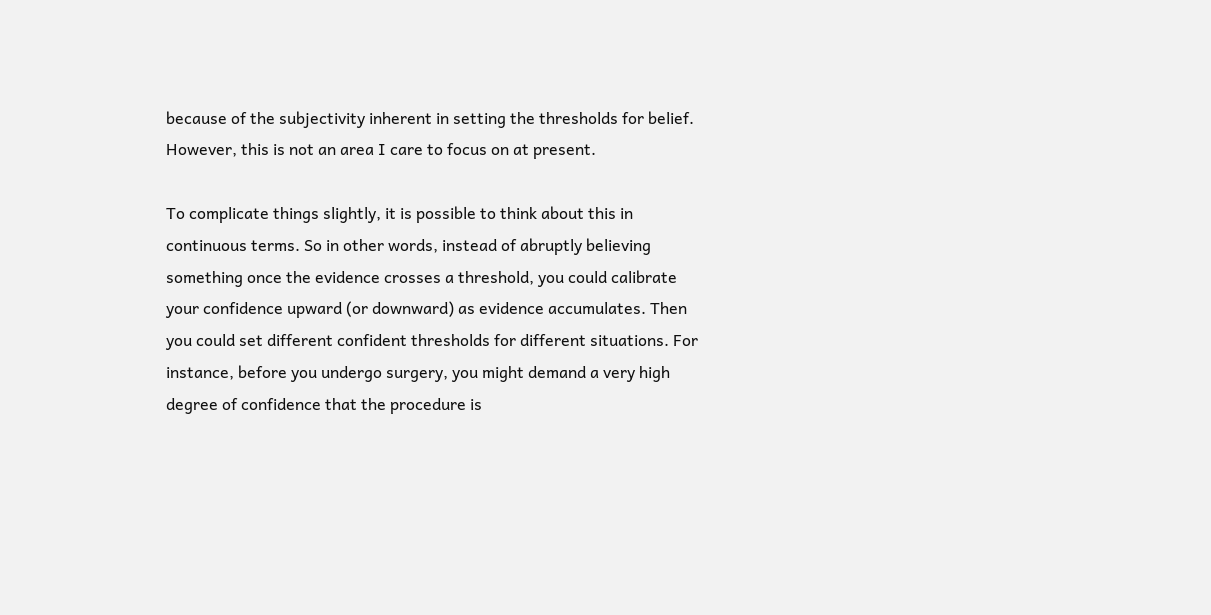because of the subjectivity inherent in setting the thresholds for belief. However, this is not an area I care to focus on at present.

To complicate things slightly, it is possible to think about this in continuous terms. So in other words, instead of abruptly believing something once the evidence crosses a threshold, you could calibrate your confidence upward (or downward) as evidence accumulates. Then you could set different confident thresholds for different situations. For instance, before you undergo surgery, you might demand a very high degree of confidence that the procedure is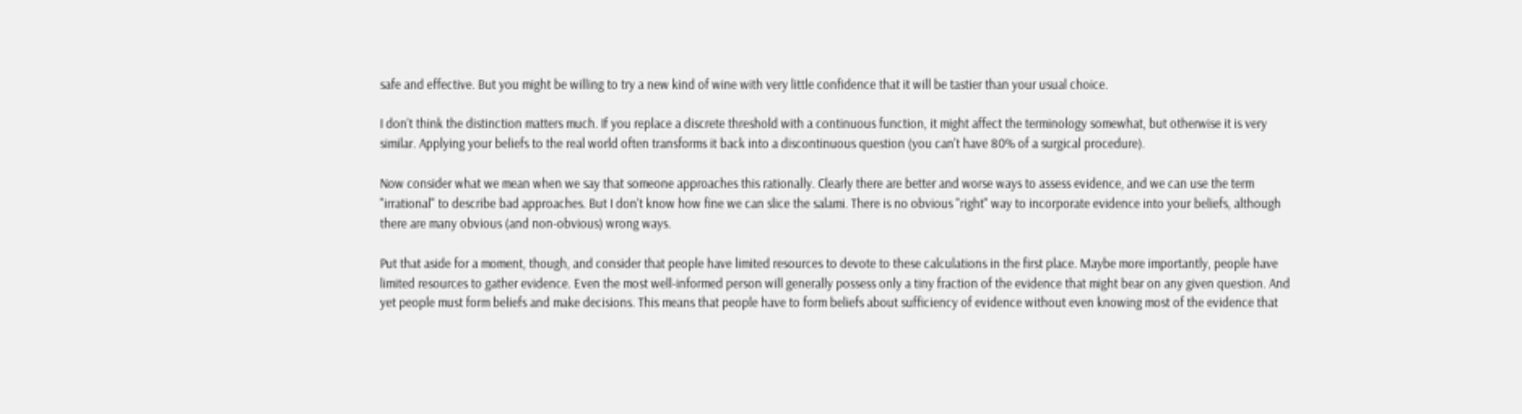safe and effective. But you might be willing to try a new kind of wine with very little confidence that it will be tastier than your usual choice.

I don't think the distinction matters much. If you replace a discrete threshold with a continuous function, it might affect the terminology somewhat, but otherwise it is very similar. Applying your beliefs to the real world often transforms it back into a discontinuous question (you can't have 80% of a surgical procedure).

Now consider what we mean when we say that someone approaches this rationally. Clearly there are better and worse ways to assess evidence, and we can use the term "irrational" to describe bad approaches. But I don't know how fine we can slice the salami. There is no obvious "right" way to incorporate evidence into your beliefs, although there are many obvious (and non-obvious) wrong ways.

Put that aside for a moment, though, and consider that people have limited resources to devote to these calculations in the first place. Maybe more importantly, people have limited resources to gather evidence. Even the most well-informed person will generally possess only a tiny fraction of the evidence that might bear on any given question. And yet people must form beliefs and make decisions. This means that people have to form beliefs about sufficiency of evidence without even knowing most of the evidence that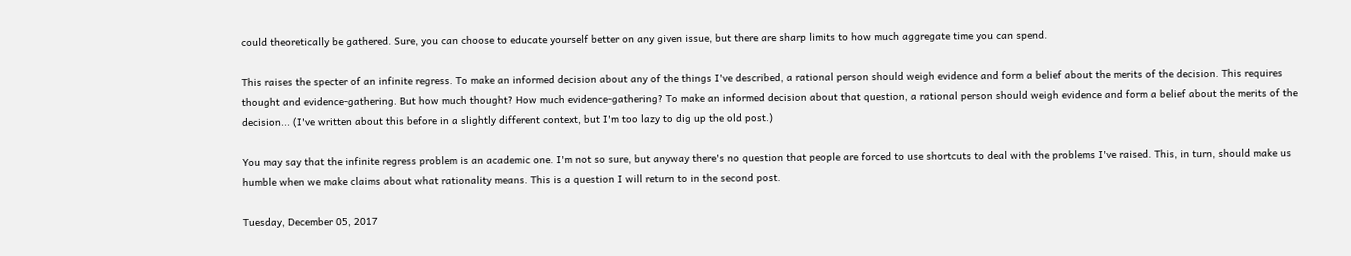could theoretically be gathered. Sure, you can choose to educate yourself better on any given issue, but there are sharp limits to how much aggregate time you can spend.

This raises the specter of an infinite regress. To make an informed decision about any of the things I've described, a rational person should weigh evidence and form a belief about the merits of the decision. This requires thought and evidence-gathering. But how much thought? How much evidence-gathering? To make an informed decision about that question, a rational person should weigh evidence and form a belief about the merits of the decision... (I've written about this before in a slightly different context, but I'm too lazy to dig up the old post.)

You may say that the infinite regress problem is an academic one. I'm not so sure, but anyway there's no question that people are forced to use shortcuts to deal with the problems I've raised. This, in turn, should make us humble when we make claims about what rationality means. This is a question I will return to in the second post.

Tuesday, December 05, 2017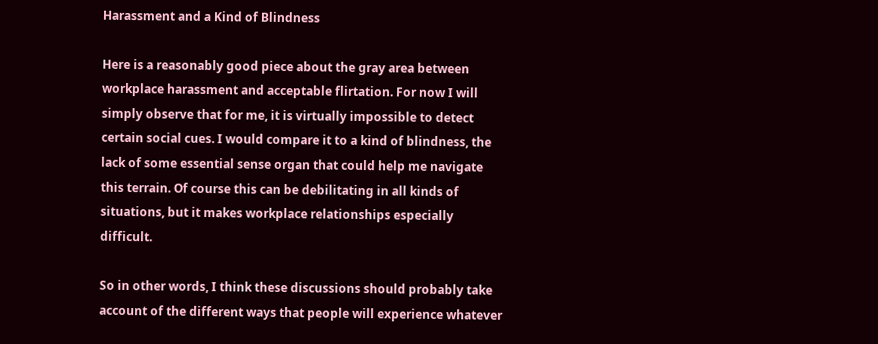Harassment and a Kind of Blindness

Here is a reasonably good piece about the gray area between workplace harassment and acceptable flirtation. For now I will simply observe that for me, it is virtually impossible to detect certain social cues. I would compare it to a kind of blindness, the lack of some essential sense organ that could help me navigate this terrain. Of course this can be debilitating in all kinds of situations, but it makes workplace relationships especially difficult.

So in other words, I think these discussions should probably take account of the different ways that people will experience whatever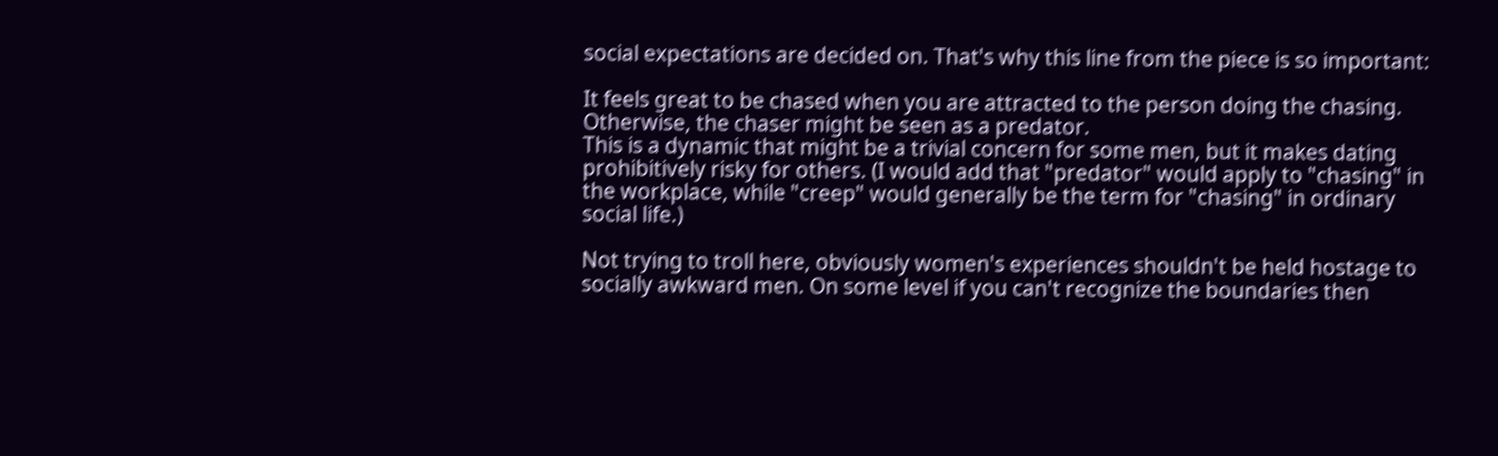social expectations are decided on. That's why this line from the piece is so important:

It feels great to be chased when you are attracted to the person doing the chasing. Otherwise, the chaser might be seen as a predator.
This is a dynamic that might be a trivial concern for some men, but it makes dating prohibitively risky for others. (I would add that "predator" would apply to "chasing" in the workplace, while "creep" would generally be the term for "chasing" in ordinary social life.)

Not trying to troll here, obviously women's experiences shouldn't be held hostage to socially awkward men. On some level if you can't recognize the boundaries then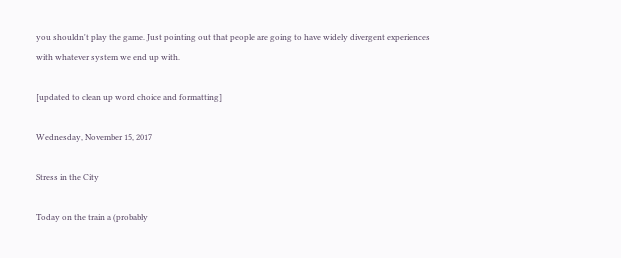you shouldn't play the game. Just pointing out that people are going to have widely divergent experiences with whatever system we end up with.

[updated to clean up word choice and formatting]

Wednesday, November 15, 2017

Stress in the City

Today on the train a (probably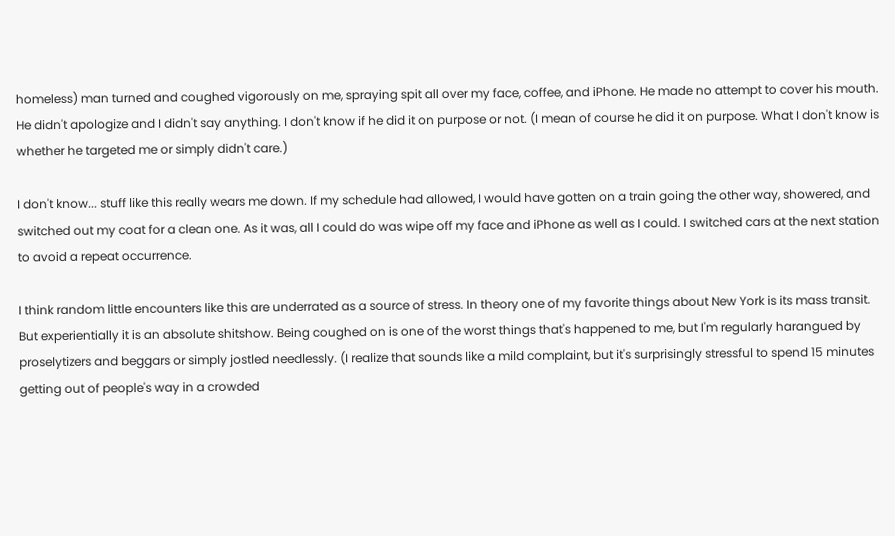homeless) man turned and coughed vigorously on me, spraying spit all over my face, coffee, and iPhone. He made no attempt to cover his mouth. He didn't apologize and I didn't say anything. I don't know if he did it on purpose or not. (I mean of course he did it on purpose. What I don't know is whether he targeted me or simply didn't care.)

I don't know... stuff like this really wears me down. If my schedule had allowed, I would have gotten on a train going the other way, showered, and switched out my coat for a clean one. As it was, all I could do was wipe off my face and iPhone as well as I could. I switched cars at the next station to avoid a repeat occurrence.

I think random little encounters like this are underrated as a source of stress. In theory one of my favorite things about New York is its mass transit. But experientially it is an absolute shitshow. Being coughed on is one of the worst things that's happened to me, but I'm regularly harangued by proselytizers and beggars or simply jostled needlessly. (I realize that sounds like a mild complaint, but it's surprisingly stressful to spend 15 minutes getting out of people's way in a crowded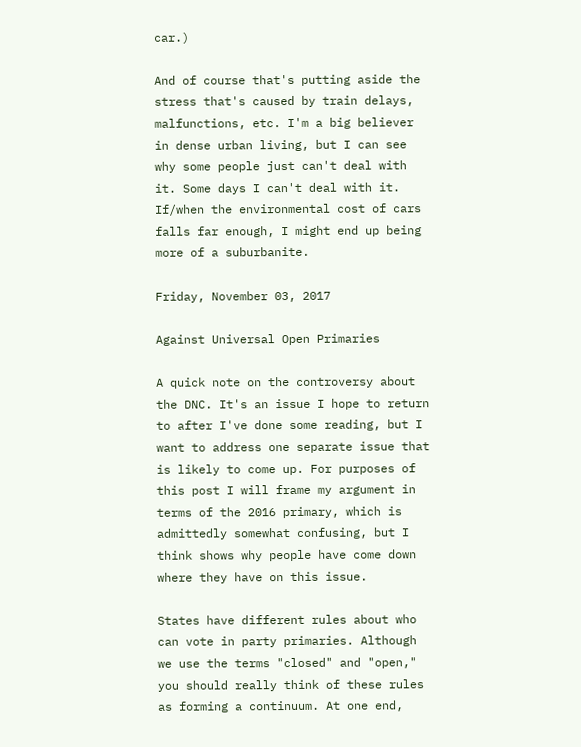car.)

And of course that's putting aside the stress that's caused by train delays, malfunctions, etc. I'm a big believer in dense urban living, but I can see why some people just can't deal with it. Some days I can't deal with it. If/when the environmental cost of cars falls far enough, I might end up being more of a suburbanite.

Friday, November 03, 2017

Against Universal Open Primaries

A quick note on the controversy about the DNC. It's an issue I hope to return to after I've done some reading, but I want to address one separate issue that is likely to come up. For purposes of this post I will frame my argument in terms of the 2016 primary, which is admittedly somewhat confusing, but I think shows why people have come down where they have on this issue.

States have different rules about who can vote in party primaries. Although we use the terms "closed" and "open," you should really think of these rules as forming a continuum. At one end,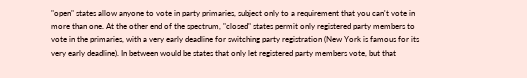"open" states allow anyone to vote in party primaries, subject only to a requirement that you can't vote in more than one. At the other end of the spectrum, "closed" states permit only registered party members to vote in the primaries, with a very early deadline for switching party registration (New York is famous for its very early deadline). In between would be states that only let registered party members vote, but that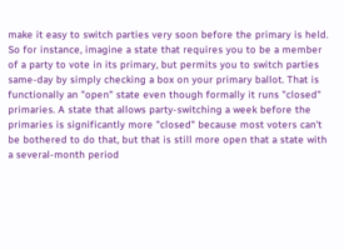make it easy to switch parties very soon before the primary is held. So for instance, imagine a state that requires you to be a member of a party to vote in its primary, but permits you to switch parties same-day by simply checking a box on your primary ballot. That is functionally an "open" state even though formally it runs "closed" primaries. A state that allows party-switching a week before the primaries is significantly more "closed" because most voters can't be bothered to do that, but that is still more open that a state with a several-month period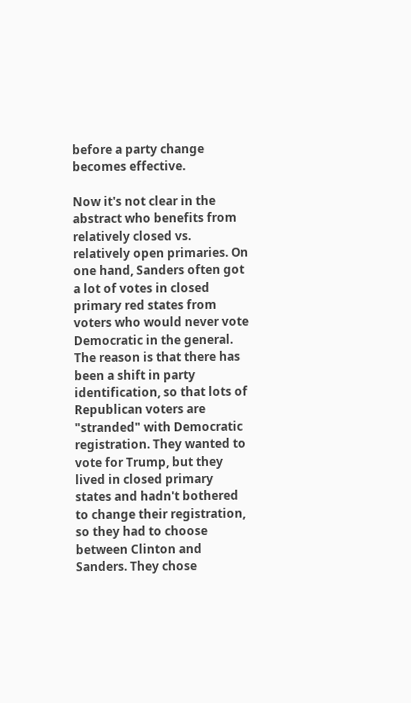before a party change becomes effective.

Now it's not clear in the abstract who benefits from relatively closed vs. relatively open primaries. On one hand, Sanders often got a lot of votes in closed primary red states from voters who would never vote Democratic in the general. The reason is that there has been a shift in party identification, so that lots of Republican voters are "stranded" with Democratic registration. They wanted to vote for Trump, but they lived in closed primary states and hadn't bothered to change their registration, so they had to choose between Clinton and Sanders. They chose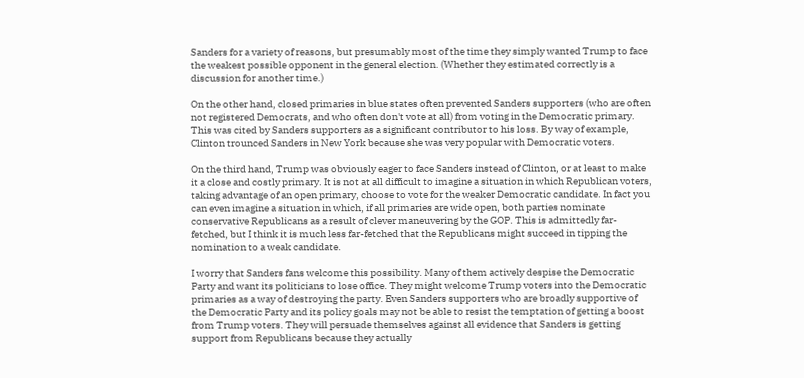Sanders for a variety of reasons, but presumably most of the time they simply wanted Trump to face the weakest possible opponent in the general election. (Whether they estimated correctly is a discussion for another time.)

On the other hand, closed primaries in blue states often prevented Sanders supporters (who are often not registered Democrats, and who often don't vote at all) from voting in the Democratic primary. This was cited by Sanders supporters as a significant contributor to his loss. By way of example, Clinton trounced Sanders in New York because she was very popular with Democratic voters.

On the third hand, Trump was obviously eager to face Sanders instead of Clinton, or at least to make it a close and costly primary. It is not at all difficult to imagine a situation in which Republican voters, taking advantage of an open primary, choose to vote for the weaker Democratic candidate. In fact you can even imagine a situation in which, if all primaries are wide open, both parties nominate conservative Republicans as a result of clever maneuvering by the GOP. This is admittedly far-fetched, but I think it is much less far-fetched that the Republicans might succeed in tipping the nomination to a weak candidate.

I worry that Sanders fans welcome this possibility. Many of them actively despise the Democratic Party and want its politicians to lose office. They might welcome Trump voters into the Democratic primaries as a way of destroying the party. Even Sanders supporters who are broadly supportive of the Democratic Party and its policy goals may not be able to resist the temptation of getting a boost from Trump voters. They will persuade themselves against all evidence that Sanders is getting support from Republicans because they actually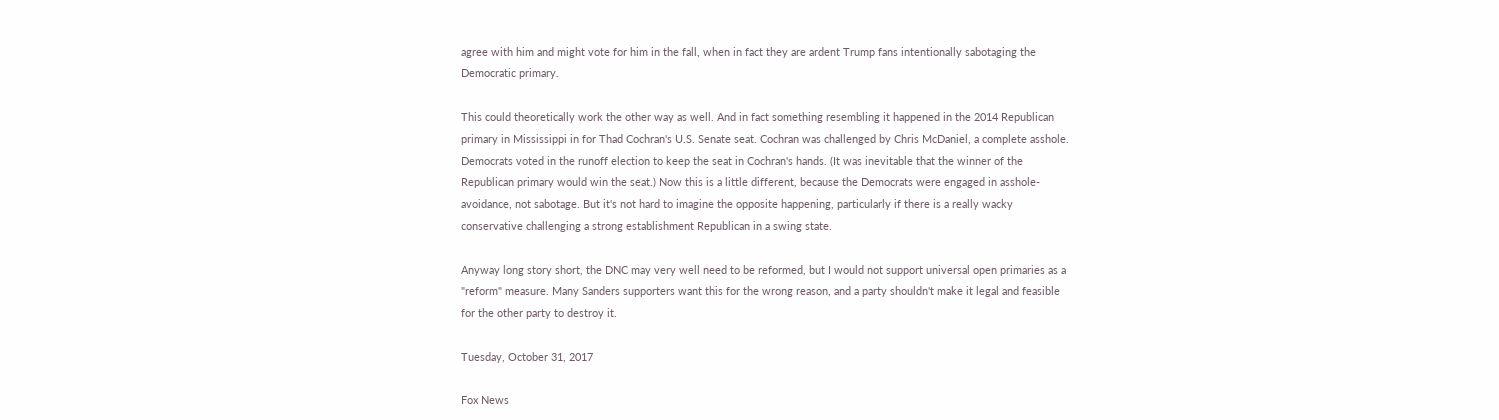agree with him and might vote for him in the fall, when in fact they are ardent Trump fans intentionally sabotaging the Democratic primary.

This could theoretically work the other way as well. And in fact something resembling it happened in the 2014 Republican primary in Mississippi in for Thad Cochran's U.S. Senate seat. Cochran was challenged by Chris McDaniel, a complete asshole. Democrats voted in the runoff election to keep the seat in Cochran's hands. (It was inevitable that the winner of the Republican primary would win the seat.) Now this is a little different, because the Democrats were engaged in asshole-avoidance, not sabotage. But it's not hard to imagine the opposite happening, particularly if there is a really wacky conservative challenging a strong establishment Republican in a swing state.

Anyway long story short, the DNC may very well need to be reformed, but I would not support universal open primaries as a "reform" measure. Many Sanders supporters want this for the wrong reason, and a party shouldn't make it legal and feasible for the other party to destroy it.

Tuesday, October 31, 2017

Fox News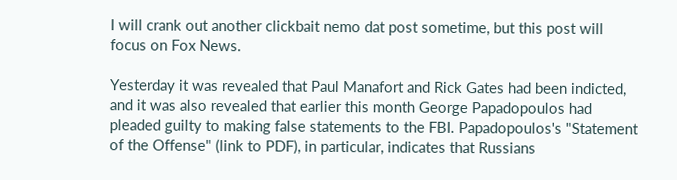I will crank out another clickbait nemo dat post sometime, but this post will focus on Fox News.

Yesterday it was revealed that Paul Manafort and Rick Gates had been indicted, and it was also revealed that earlier this month George Papadopoulos had pleaded guilty to making false statements to the FBI. Papadopoulos's "Statement of the Offense" (link to PDF), in particular, indicates that Russians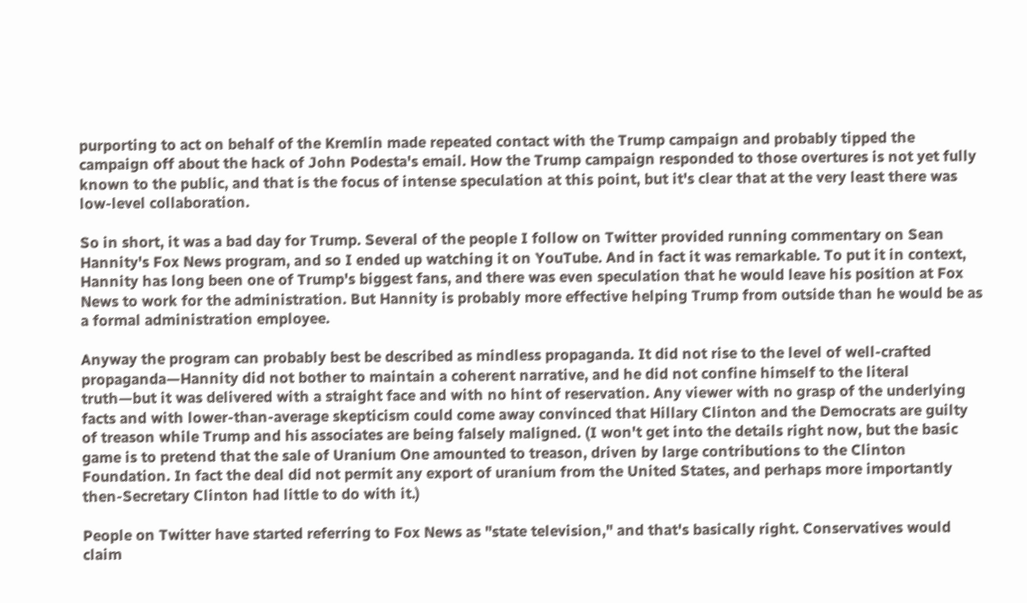purporting to act on behalf of the Kremlin made repeated contact with the Trump campaign and probably tipped the campaign off about the hack of John Podesta's email. How the Trump campaign responded to those overtures is not yet fully known to the public, and that is the focus of intense speculation at this point, but it's clear that at the very least there was low-level collaboration.

So in short, it was a bad day for Trump. Several of the people I follow on Twitter provided running commentary on Sean Hannity's Fox News program, and so I ended up watching it on YouTube. And in fact it was remarkable. To put it in context, Hannity has long been one of Trump's biggest fans, and there was even speculation that he would leave his position at Fox News to work for the administration. But Hannity is probably more effective helping Trump from outside than he would be as a formal administration employee.

Anyway the program can probably best be described as mindless propaganda. It did not rise to the level of well-crafted propaganda—Hannity did not bother to maintain a coherent narrative, and he did not confine himself to the literal truth—but it was delivered with a straight face and with no hint of reservation. Any viewer with no grasp of the underlying facts and with lower-than-average skepticism could come away convinced that Hillary Clinton and the Democrats are guilty of treason while Trump and his associates are being falsely maligned. (I won't get into the details right now, but the basic game is to pretend that the sale of Uranium One amounted to treason, driven by large contributions to the Clinton Foundation. In fact the deal did not permit any export of uranium from the United States, and perhaps more importantly then-Secretary Clinton had little to do with it.)

People on Twitter have started referring to Fox News as "state television," and that's basically right. Conservatives would claim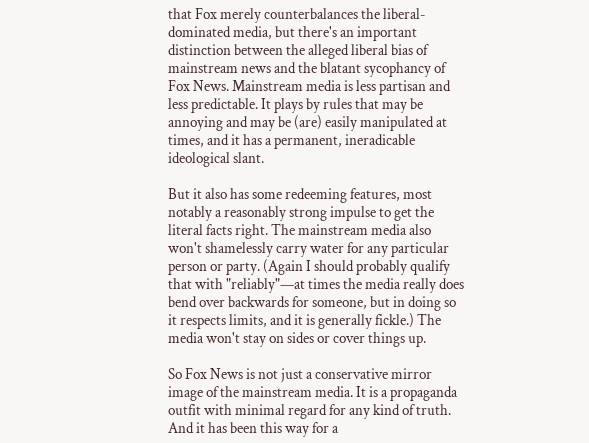that Fox merely counterbalances the liberal-dominated media, but there's an important distinction between the alleged liberal bias of mainstream news and the blatant sycophancy of Fox News. Mainstream media is less partisan and less predictable. It plays by rules that may be annoying and may be (are) easily manipulated at times, and it has a permanent, ineradicable ideological slant.

But it also has some redeeming features, most notably a reasonably strong impulse to get the literal facts right. The mainstream media also won't shamelessly carry water for any particular person or party. (Again I should probably qualify that with "reliably"—at times the media really does bend over backwards for someone, but in doing so it respects limits, and it is generally fickle.) The media won't stay on sides or cover things up.

So Fox News is not just a conservative mirror image of the mainstream media. It is a propaganda outfit with minimal regard for any kind of truth. And it has been this way for a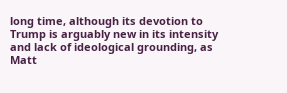long time, although its devotion to Trump is arguably new in its intensity and lack of ideological grounding, as Matt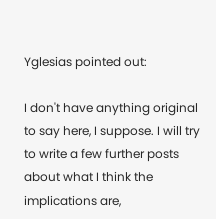Yglesias pointed out:

I don't have anything original to say here, I suppose. I will try to write a few further posts about what I think the implications are,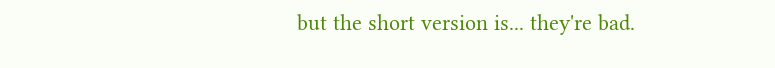but the short version is... they're bad.